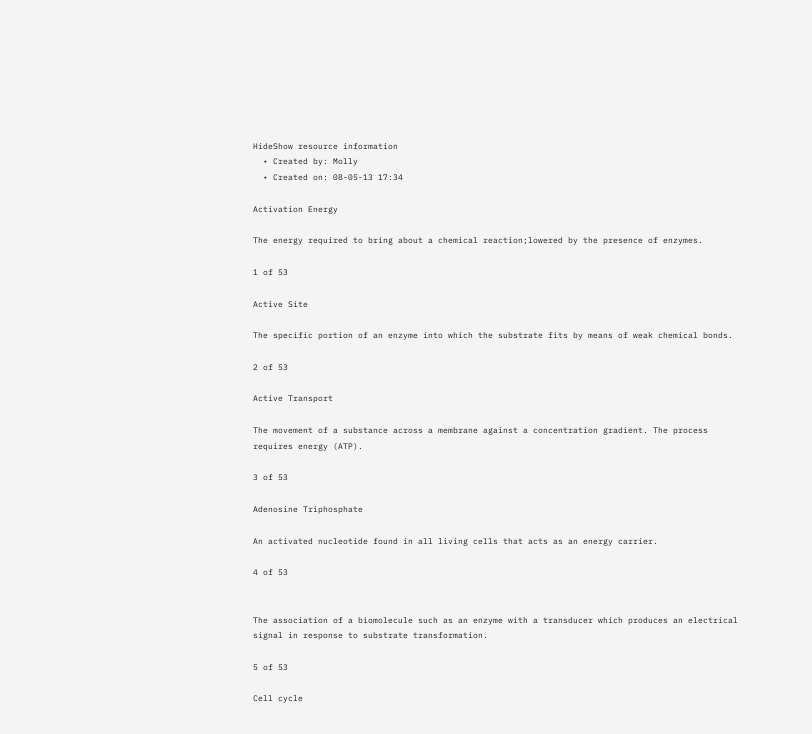HideShow resource information
  • Created by: Molly
  • Created on: 08-05-13 17:34

Activation Energy

The energy required to bring about a chemical reaction;lowered by the presence of enzymes.

1 of 53

Active Site

The specific portion of an enzyme into which the substrate fits by means of weak chemical bonds.

2 of 53

Active Transport

The movement of a substance across a membrane against a concentration gradient. The process requires energy (ATP).

3 of 53

Adenosine Triphosphate

An activated nucleotide found in all living cells that acts as an energy carrier.

4 of 53


The association of a biomolecule such as an enzyme with a transducer which produces an electrical signal in response to substrate transformation.

5 of 53

Cell cycle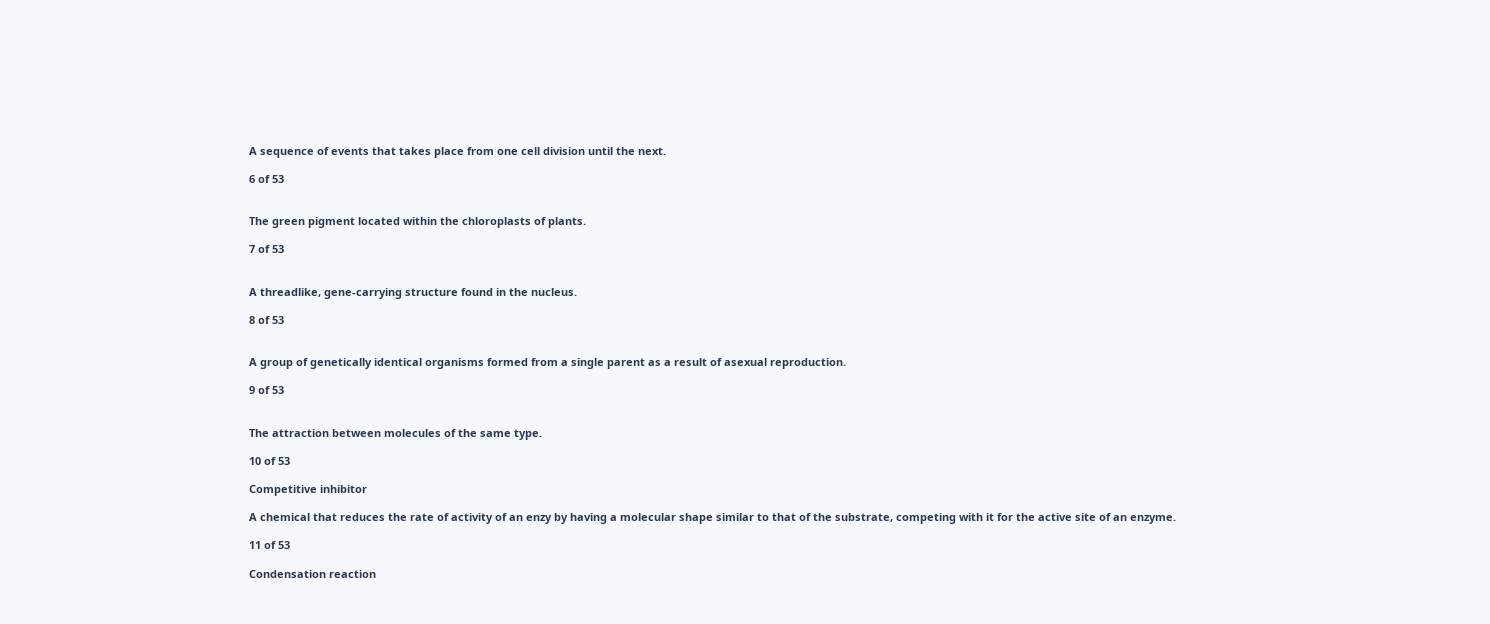A sequence of events that takes place from one cell division until the next.

6 of 53


The green pigment located within the chloroplasts of plants.

7 of 53


A threadlike, gene-carrying structure found in the nucleus.

8 of 53


A group of genetically identical organisms formed from a single parent as a result of asexual reproduction.

9 of 53


The attraction between molecules of the same type.

10 of 53

Competitive inhibitor

A chemical that reduces the rate of activity of an enzy by having a molecular shape similar to that of the substrate, competing with it for the active site of an enzyme.

11 of 53

Condensation reaction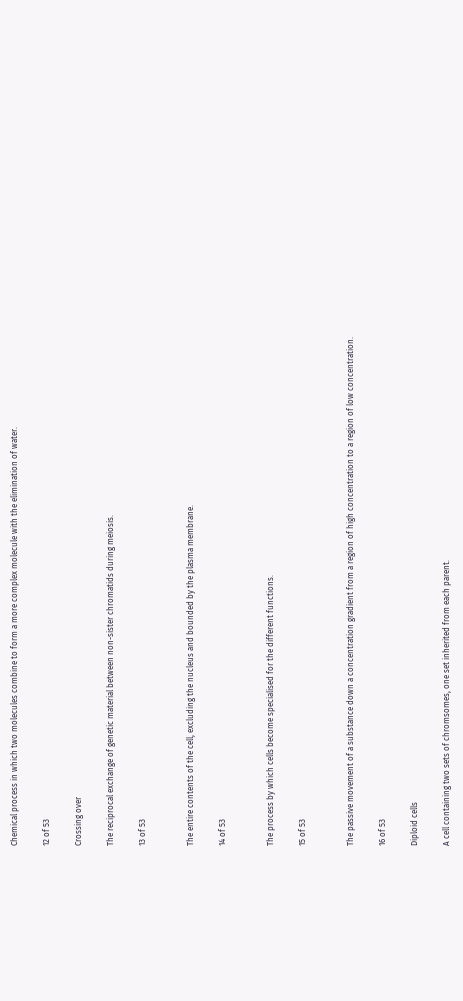Chemical process in which two molecules combine to form a more complex molecule with the elimination of water.

12 of 53

Crossing over

The reciprocal exchange of genetic material between non-sister chromatids during meiosis.

13 of 53


The entire contents of the cell, excluding the nucleus and bounded by the plasma membrane.

14 of 53


The process by which cells become specialised for the different functions.

15 of 53


The passive movement of a substance down a concentration gradient from a region of high concentration to a region of low concentration.

16 of 53

Diploid cells

A cell containing two sets of chromsomes, one set inherited from each parent.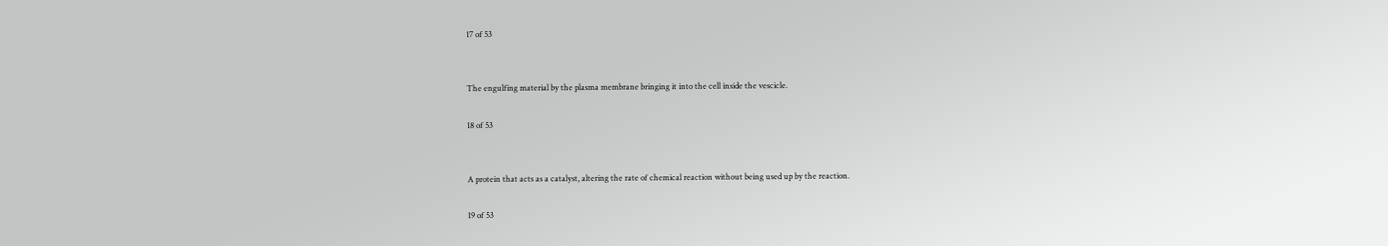17 of 53


The engulfing material by the plasma membrane bringing it into the cell inside the vescicle.

18 of 53


A protein that acts as a catalyst, altering the rate of chemical reaction without being used up by the reaction.

19 of 53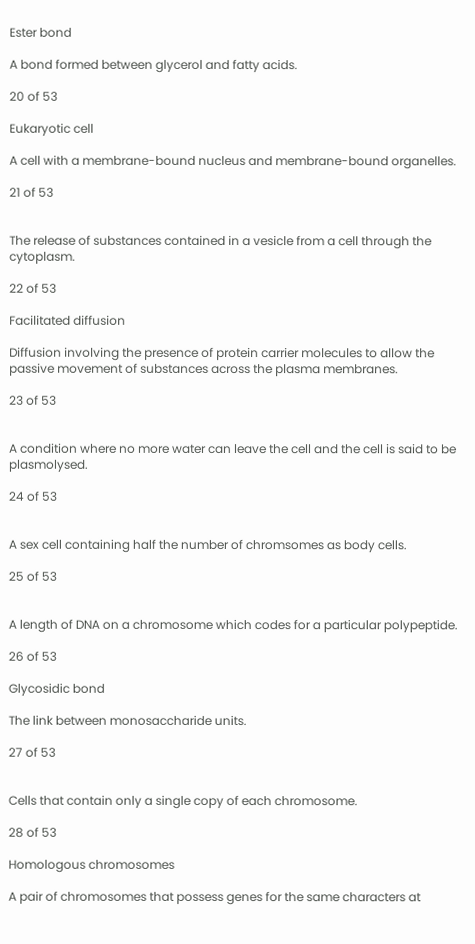Ester bond

A bond formed between glycerol and fatty acids.

20 of 53

Eukaryotic cell

A cell with a membrane-bound nucleus and membrane-bound organelles.

21 of 53


The release of substances contained in a vesicle from a cell through the cytoplasm.

22 of 53

Facilitated diffusion

Diffusion involving the presence of protein carrier molecules to allow the passive movement of substances across the plasma membranes.

23 of 53


A condition where no more water can leave the cell and the cell is said to be plasmolysed.

24 of 53


A sex cell containing half the number of chromsomes as body cells.

25 of 53


A length of DNA on a chromosome which codes for a particular polypeptide.

26 of 53

Glycosidic bond

The link between monosaccharide units.

27 of 53


Cells that contain only a single copy of each chromosome.

28 of 53

Homologous chromosomes

A pair of chromosomes that possess genes for the same characters at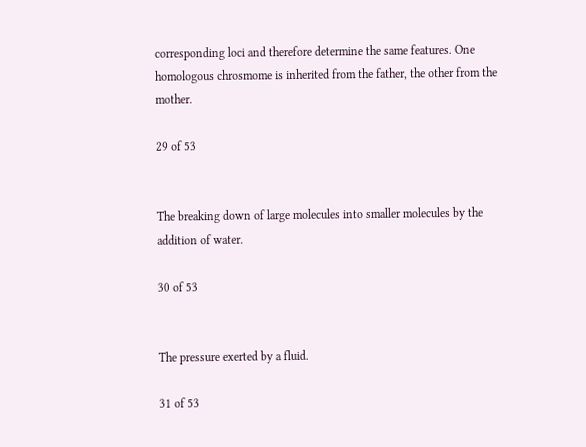corresponding loci and therefore determine the same features. One homologous chrosmome is inherited from the father, the other from the mother.

29 of 53


The breaking down of large molecules into smaller molecules by the addition of water.

30 of 53


The pressure exerted by a fluid.

31 of 53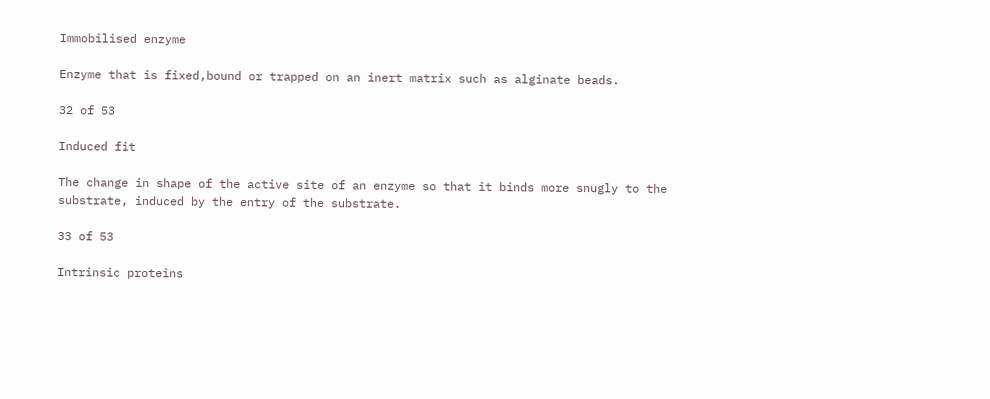Immobilised enzyme

Enzyme that is fixed,bound or trapped on an inert matrix such as alginate beads.

32 of 53

Induced fit

The change in shape of the active site of an enzyme so that it binds more snugly to the substrate, induced by the entry of the substrate.

33 of 53

Intrinsic proteins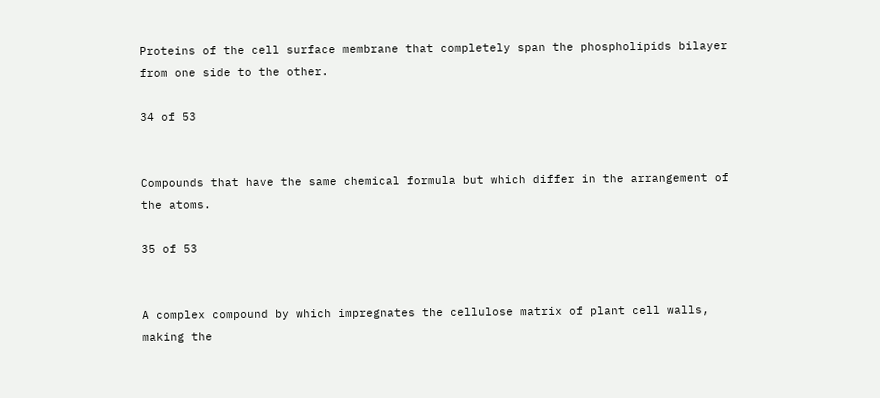Proteins of the cell surface membrane that completely span the phospholipids bilayer from one side to the other.

34 of 53


Compounds that have the same chemical formula but which differ in the arrangement of the atoms.

35 of 53


A complex compound by which impregnates the cellulose matrix of plant cell walls, making the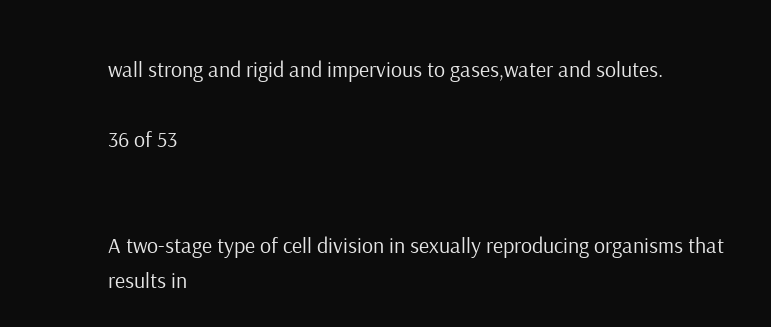wall strong and rigid and impervious to gases,water and solutes.

36 of 53


A two-stage type of cell division in sexually reproducing organisms that results in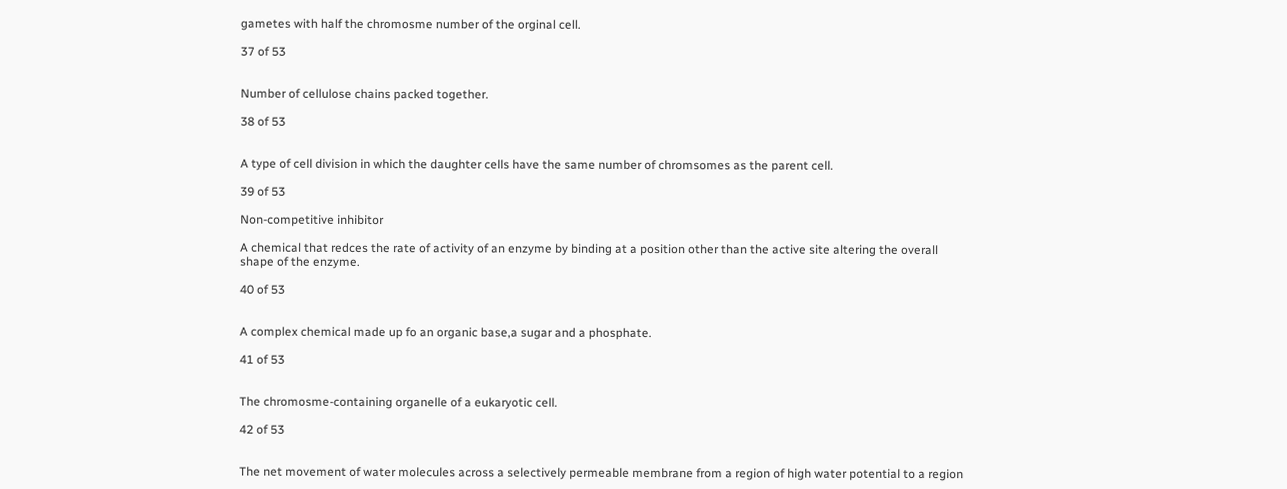gametes with half the chromosme number of the orginal cell.

37 of 53


Number of cellulose chains packed together.

38 of 53


A type of cell division in which the daughter cells have the same number of chromsomes as the parent cell.

39 of 53

Non-competitive inhibitor

A chemical that redces the rate of activity of an enzyme by binding at a position other than the active site altering the overall shape of the enzyme.

40 of 53


A complex chemical made up fo an organic base,a sugar and a phosphate.

41 of 53


The chromosme-containing organelle of a eukaryotic cell.

42 of 53


The net movement of water molecules across a selectively permeable membrane from a region of high water potential to a region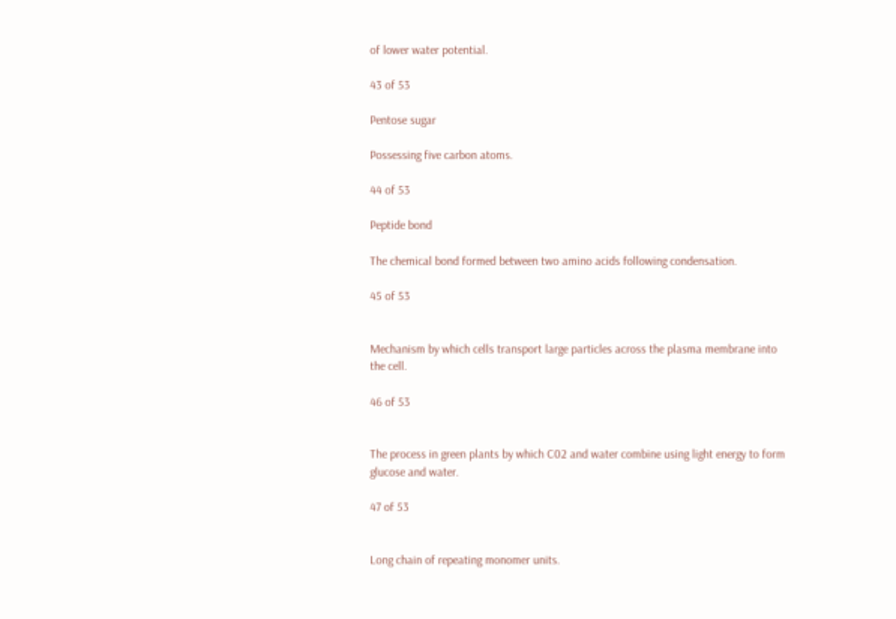of lower water potential.

43 of 53

Pentose sugar

Possessing five carbon atoms.

44 of 53

Peptide bond

The chemical bond formed between two amino acids following condensation.

45 of 53


Mechanism by which cells transport large particles across the plasma membrane into the cell.

46 of 53


The process in green plants by which C02 and water combine using light energy to form glucose and water.

47 of 53


Long chain of repeating monomer units.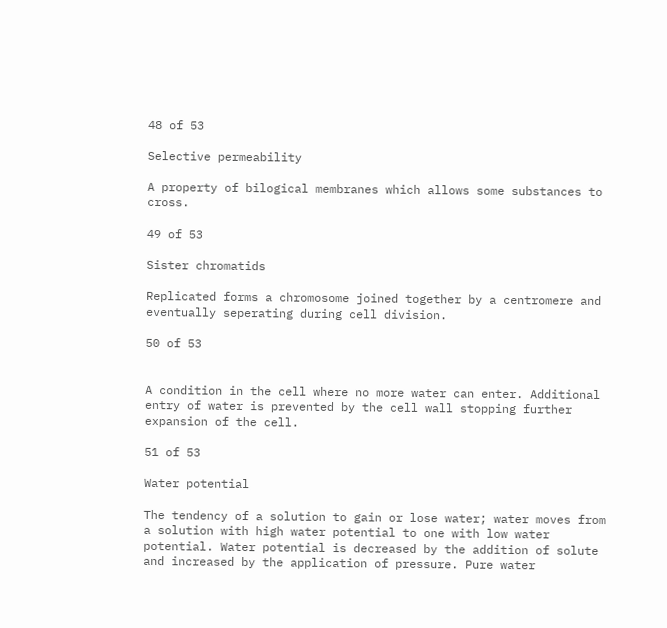48 of 53

Selective permeability

A property of bilogical membranes which allows some substances to cross.

49 of 53

Sister chromatids

Replicated forms a chromosome joined together by a centromere and eventually seperating during cell division.

50 of 53


A condition in the cell where no more water can enter. Additional entry of water is prevented by the cell wall stopping further expansion of the cell.

51 of 53

Water potential

The tendency of a solution to gain or lose water; water moves from a solution with high water potential to one with low water potential. Water potential is decreased by the addition of solute and increased by the application of pressure. Pure water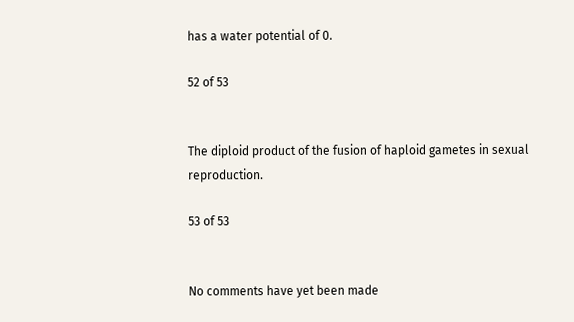has a water potential of 0.

52 of 53


The diploid product of the fusion of haploid gametes in sexual reproduction.

53 of 53


No comments have yet been made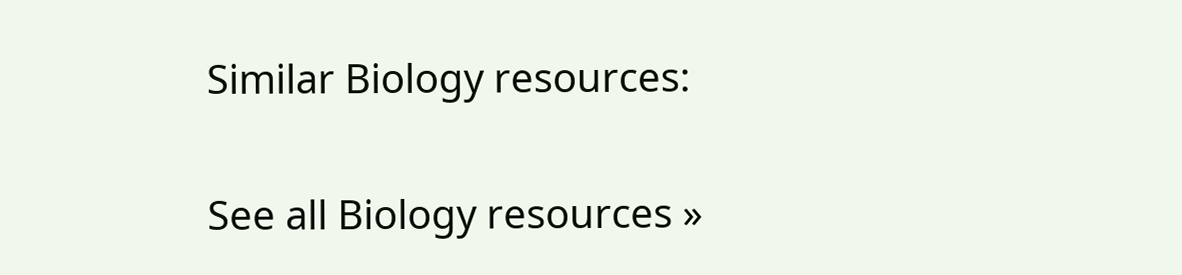Similar Biology resources:

See all Biology resources »